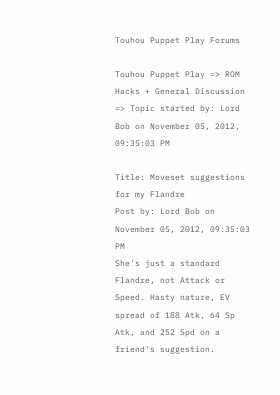Touhou Puppet Play Forums

Touhou Puppet Play => ROM Hacks + General Discussion => Topic started by: Lord Bob on November 05, 2012, 09:35:03 PM

Title: Moveset suggestions for my Flandre
Post by: Lord Bob on November 05, 2012, 09:35:03 PM
She's just a standard Flandre, not Attack or Speed. Hasty nature, EV spread of 188 Atk, 64 Sp Atk, and 252 Spd on a friend's suggestion.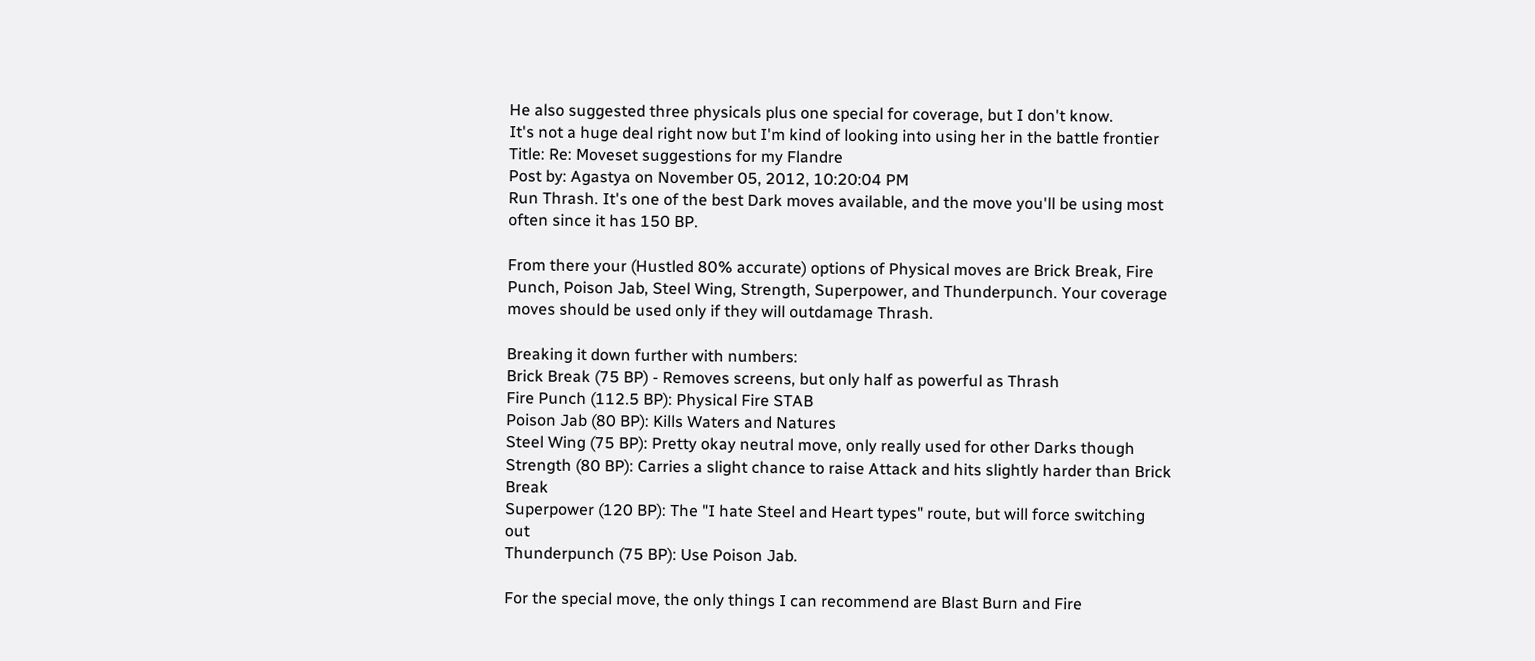He also suggested three physicals plus one special for coverage, but I don't know.
It's not a huge deal right now but I'm kind of looking into using her in the battle frontier
Title: Re: Moveset suggestions for my Flandre
Post by: Agastya on November 05, 2012, 10:20:04 PM
Run Thrash. It's one of the best Dark moves available, and the move you'll be using most often since it has 150 BP.

From there your (Hustled 80% accurate) options of Physical moves are Brick Break, Fire Punch, Poison Jab, Steel Wing, Strength, Superpower, and Thunderpunch. Your coverage moves should be used only if they will outdamage Thrash.

Breaking it down further with numbers:
Brick Break (75 BP) - Removes screens, but only half as powerful as Thrash
Fire Punch (112.5 BP): Physical Fire STAB
Poison Jab (80 BP): Kills Waters and Natures
Steel Wing (75 BP): Pretty okay neutral move, only really used for other Darks though
Strength (80 BP): Carries a slight chance to raise Attack and hits slightly harder than Brick Break
Superpower (120 BP): The "I hate Steel and Heart types" route, but will force switching out
Thunderpunch (75 BP): Use Poison Jab.

For the special move, the only things I can recommend are Blast Burn and Fire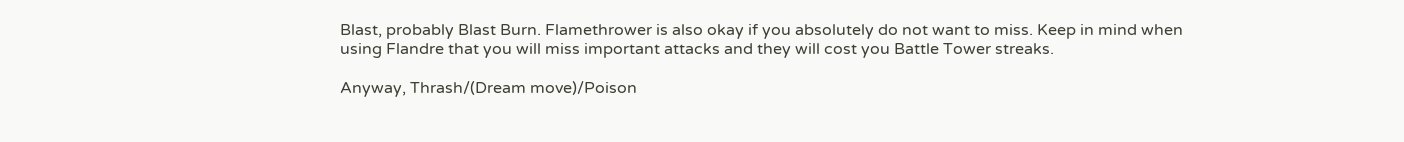Blast, probably Blast Burn. Flamethrower is also okay if you absolutely do not want to miss. Keep in mind when using Flandre that you will miss important attacks and they will cost you Battle Tower streaks.

Anyway, Thrash/(Dream move)/Poison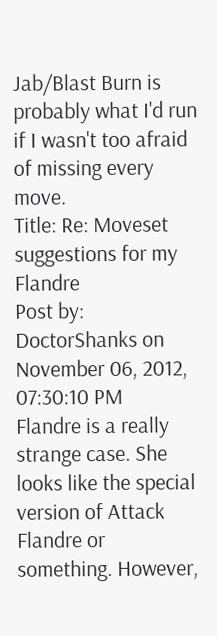Jab/Blast Burn is probably what I'd run if I wasn't too afraid of missing every move.
Title: Re: Moveset suggestions for my Flandre
Post by: DoctorShanks on November 06, 2012, 07:30:10 PM
Flandre is a really strange case. She looks like the special version of Attack Flandre or something. However,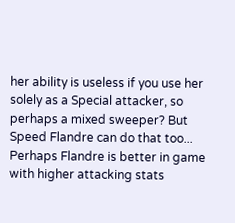her ability is useless if you use her solely as a Special attacker, so perhaps a mixed sweeper? But Speed Flandre can do that too... Perhaps Flandre is better in game with higher attacking stats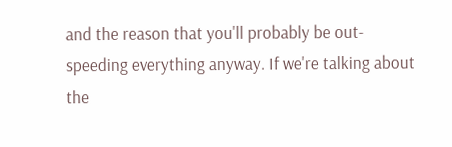and the reason that you'll probably be out-speeding everything anyway. If we're talking about the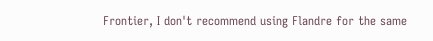Frontier, I don't recommend using Flandre for the same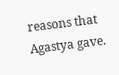reasons that Agastya gave.